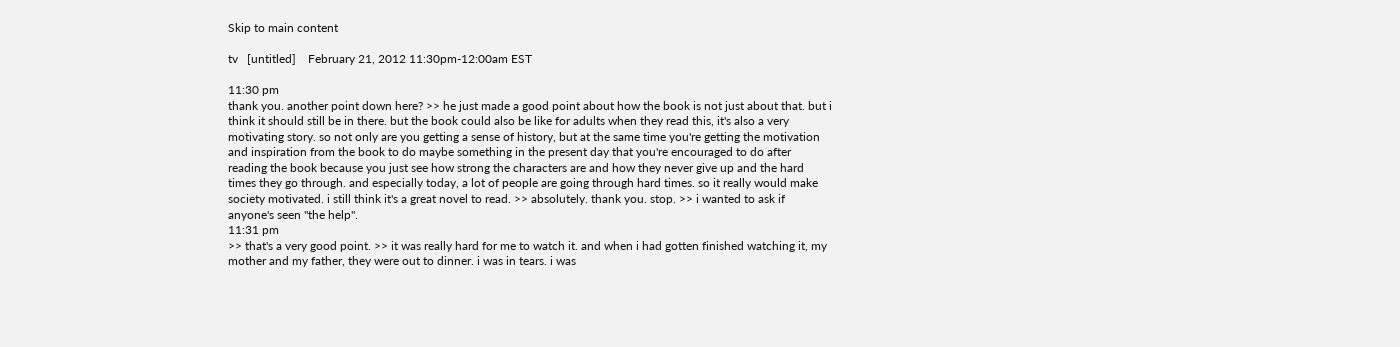Skip to main content

tv   [untitled]    February 21, 2012 11:30pm-12:00am EST

11:30 pm
thank you. another point down here? >> he just made a good point about how the book is not just about that. but i think it should still be in there. but the book could also be like for adults when they read this, it's also a very motivating story. so not only are you getting a sense of history, but at the same time you're getting the motivation and inspiration from the book to do maybe something in the present day that you're encouraged to do after reading the book because you just see how strong the characters are and how they never give up and the hard times they go through. and especially today, a lot of people are going through hard times. so it really would make society motivated. i still think it's a great novel to read. >> absolutely. thank you. stop. >> i wanted to ask if anyone's seen "the help".
11:31 pm
>> that's a very good point. >> it was really hard for me to watch it. and when i had gotten finished watching it, my mother and my father, they were out to dinner. i was in tears. i was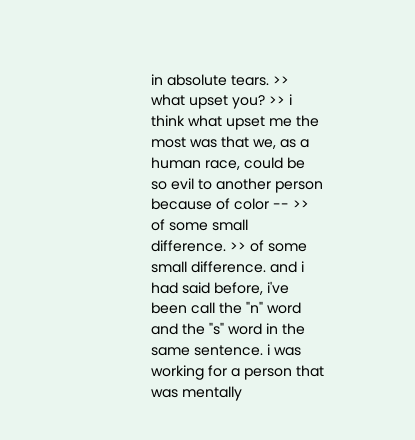in absolute tears. >> what upset you? >> i think what upset me the most was that we, as a human race, could be so evil to another person because of color -- >> of some small difference. >> of some small difference. and i had said before, i've been call the "n" word and the "s" word in the same sentence. i was working for a person that was mentally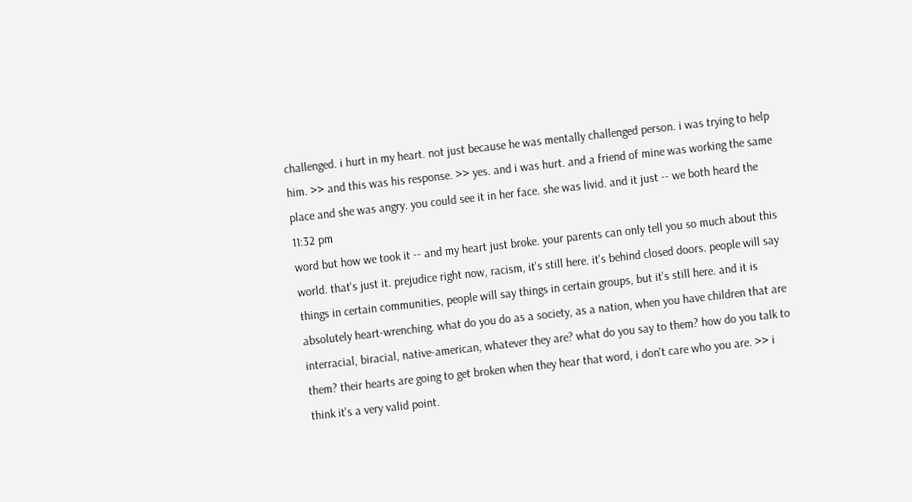challenged. i hurt in my heart. not just because he was mentally challenged person. i was trying to help him. >> and this was his response. >> yes. and i was hurt. and a friend of mine was working the same place and she was angry. you could see it in her face. she was livid. and it just -- we both heard the
11:32 pm
word but how we took it -- and my heart just broke. your parents can only tell you so much about this world. that's just it. prejudice right now, racism, it's still here. it's behind closed doors. people will say things in certain communities, people will say things in certain groups, but it's still here. and it is absolutely heart-wrenching. what do you do as a society, as a nation, when you have children that are interracial, biracial, native-american, whatever they are? what do you say to them? how do you talk to them? their hearts are going to get broken when they hear that word, i don't care who you are. >> i think it's a very valid point.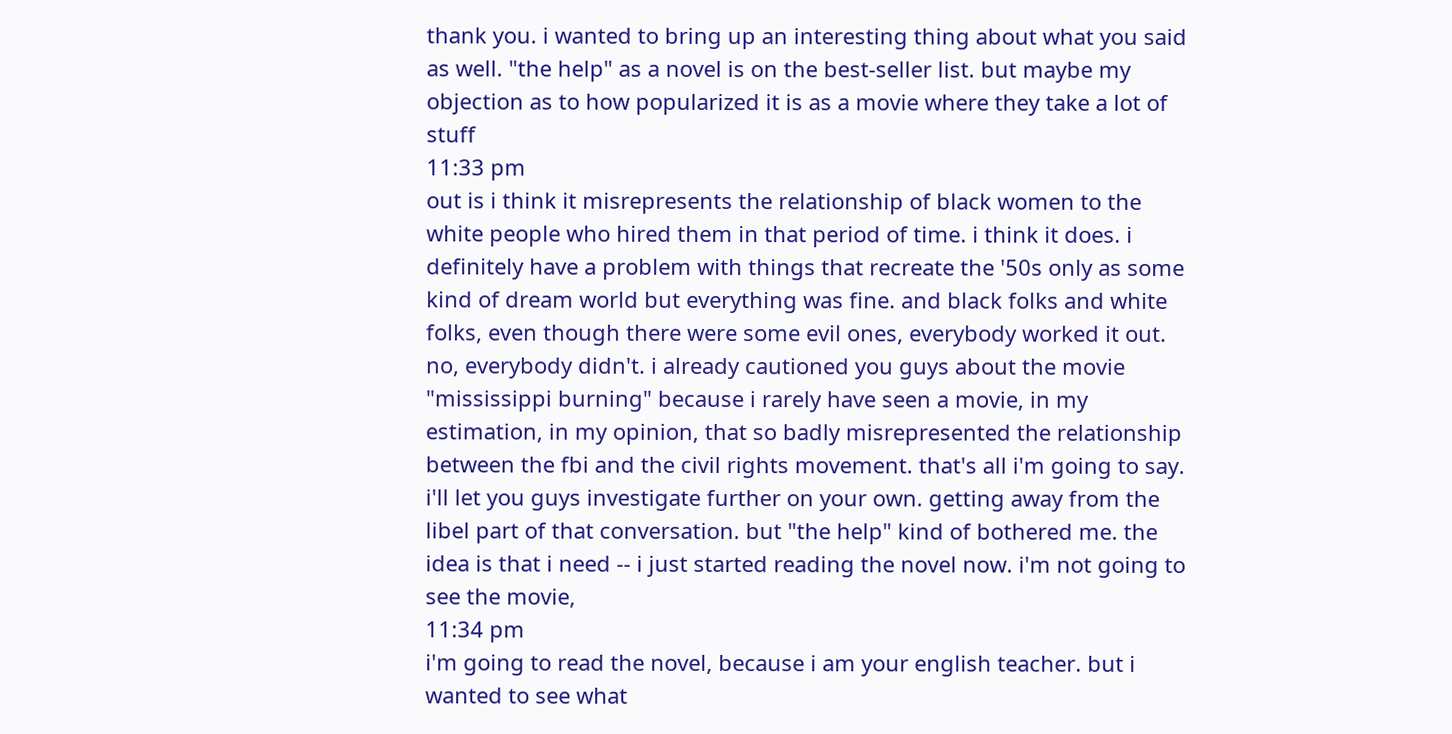thank you. i wanted to bring up an interesting thing about what you said as well. "the help" as a novel is on the best-seller list. but maybe my objection as to how popularized it is as a movie where they take a lot of stuff
11:33 pm
out is i think it misrepresents the relationship of black women to the white people who hired them in that period of time. i think it does. i definitely have a problem with things that recreate the '50s only as some kind of dream world but everything was fine. and black folks and white folks, even though there were some evil ones, everybody worked it out. no, everybody didn't. i already cautioned you guys about the movie "mississippi burning" because i rarely have seen a movie, in my estimation, in my opinion, that so badly misrepresented the relationship between the fbi and the civil rights movement. that's all i'm going to say. i'll let you guys investigate further on your own. getting away from the libel part of that conversation. but "the help" kind of bothered me. the idea is that i need -- i just started reading the novel now. i'm not going to see the movie,
11:34 pm
i'm going to read the novel, because i am your english teacher. but i wanted to see what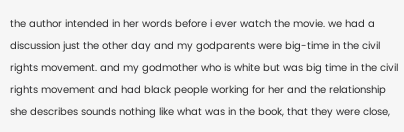the author intended in her words before i ever watch the movie. we had a discussion just the other day and my godparents were big-time in the civil rights movement. and my godmother who is white but was big time in the civil rights movement and had black people working for her and the relationship she describes sounds nothing like what was in the book, that they were close,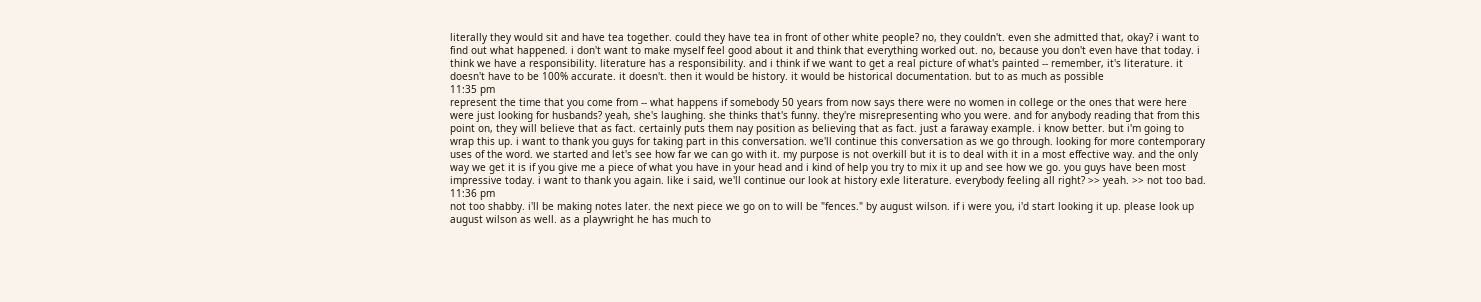literally they would sit and have tea together. could they have tea in front of other white people? no, they couldn't. even she admitted that, okay? i want to find out what happened. i don't want to make myself feel good about it and think that everything worked out. no, because you don't even have that today. i think we have a responsibility. literature has a responsibility. and i think if we want to get a real picture of what's painted -- remember, it's literature. it doesn't have to be 100% accurate. it doesn't. then it would be history. it would be historical documentation. but to as much as possible
11:35 pm
represent the time that you come from -- what happens if somebody 50 years from now says there were no women in college or the ones that were here were just looking for husbands? yeah, she's laughing. she thinks that's funny. they're misrepresenting who you were. and for anybody reading that from this point on, they will believe that as fact. certainly puts them nay position as believing that as fact. just a faraway example. i know better. but i'm going to wrap this up. i want to thank you guys for taking part in this conversation. we'll continue this conversation as we go through. looking for more contemporary uses of the word. we started and let's see how far we can go with it. my purpose is not overkill but it is to deal with it in a most effective way. and the only way we get it is if you give me a piece of what you have in your head and i kind of help you try to mix it up and see how we go. you guys have been most impressive today. i want to thank you again. like i said, we'll continue our look at history exle literature. everybody feeling all right? >> yeah. >> not too bad.
11:36 pm
not too shabby. i'll be making notes later. the next piece we go on to will be "fences." by august wilson. if i were you, i'd start looking it up. please look up august wilson as well. as a playwright he has much to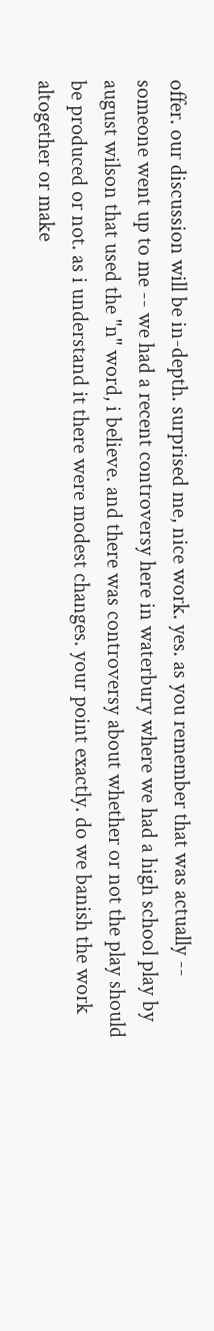offer. our discussion will be in-depth. surprised me, nice work. yes. as you remember that was actually -- someone went up to me -- we had a recent controversy here in waterbury where we had a high school play by august wilson that used the "n" word, i believe. and there was controversy about whether or not the play should be produced or not. as i understand it there were modest changes. your point exactly. do we banish the work altogether or make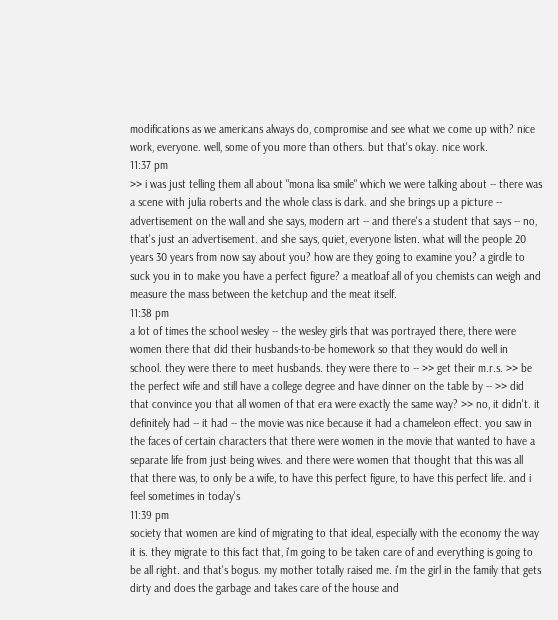modifications as we americans always do, compromise and see what we come up with? nice work, everyone. well, some of you more than others. but that's okay. nice work.
11:37 pm
>> i was just telling them all about "mona lisa smile" which we were talking about -- there was a scene with julia roberts and the whole class is dark. and she brings up a picture -- advertisement on the wall and she says, modern art -- and there's a student that says -- no, that's just an advertisement. and she says, quiet, everyone listen. what will the people 20 years 30 years from now say about you? how are they going to examine you? a girdle to suck you in to make you have a perfect figure? a meatloaf all of you chemists can weigh and measure the mass between the ketchup and the meat itself.
11:38 pm
a lot of times the school wesley -- the wesley girls that was portrayed there, there were women there that did their husbands-to-be homework so that they would do well in school. they were there to meet husbands. they were there to -- >> get their m.r.s. >> be the perfect wife and still have a college degree and have dinner on the table by -- >> did that convince you that all women of that era were exactly the same way? >> no, it didn't. it definitely had -- it had -- the movie was nice because it had a chameleon effect. you saw in the faces of certain characters that there were women in the movie that wanted to have a separate life from just being wives. and there were women that thought that this was all that there was, to only be a wife, to have this perfect figure, to have this perfect life. and i feel sometimes in today's
11:39 pm
society that women are kind of migrating to that ideal, especially with the economy the way it is. they migrate to this fact that, i'm going to be taken care of and everything is going to be all right. and that's bogus. my mother totally raised me. i'm the girl in the family that gets dirty and does the garbage and takes care of the house and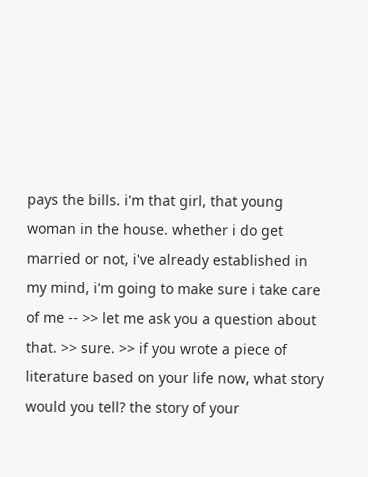pays the bills. i'm that girl, that young woman in the house. whether i do get married or not, i've already established in my mind, i'm going to make sure i take care of me -- >> let me ask you a question about that. >> sure. >> if you wrote a piece of literature based on your life now, what story would you tell? the story of your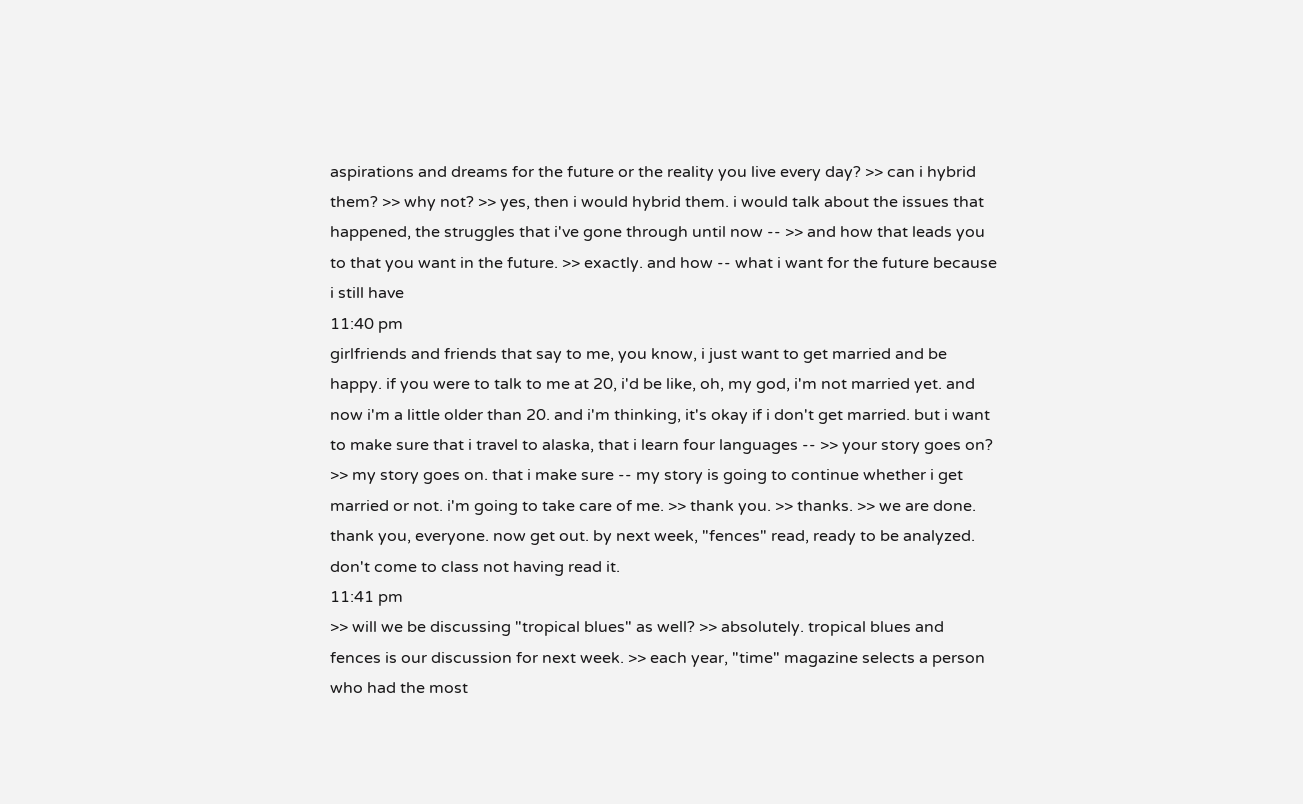aspirations and dreams for the future or the reality you live every day? >> can i hybrid them? >> why not? >> yes, then i would hybrid them. i would talk about the issues that happened, the struggles that i've gone through until now -- >> and how that leads you to that you want in the future. >> exactly. and how -- what i want for the future because i still have
11:40 pm
girlfriends and friends that say to me, you know, i just want to get married and be happy. if you were to talk to me at 20, i'd be like, oh, my god, i'm not married yet. and now i'm a little older than 20. and i'm thinking, it's okay if i don't get married. but i want to make sure that i travel to alaska, that i learn four languages -- >> your story goes on? >> my story goes on. that i make sure -- my story is going to continue whether i get married or not. i'm going to take care of me. >> thank you. >> thanks. >> we are done. thank you, everyone. now get out. by next week, "fences" read, ready to be analyzed. don't come to class not having read it.
11:41 pm
>> will we be discussing "tropical blues" as well? >> absolutely. tropical blues and fences is our discussion for next week. >> each year, "time" magazine selects a person who had the most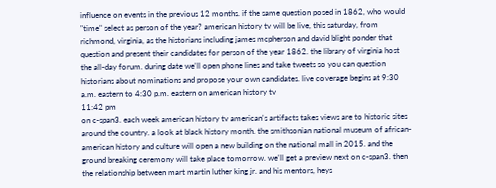influence on events in the previous 12 months. if the same question posed in 1862, who would "time" select as person of the year? american history tv will be live, this saturday, from richmond, virginia, as the historians including james mcpherson and david blight ponder that question and present their candidates for person of the year 1862. the library of virginia host the all-day forum. during date we'll open phone lines and take tweets so you can question historians about nominations and propose your own candidates. live coverage begins at 9:30 a.m. eastern to 4:30 p.m. eastern on american history tv
11:42 pm
on c-span3. each week american history tv american's artifacts takes views are to historic sites around the country. a look at black history month. the smithsonian national museum of african-american history and culture will open a new building on the national mall in 2015. and the ground breaking ceremony will take place tomorrow. we'll get a preview next on c-span3. then the relationship between mart martin luther king jr. and his mentors, heys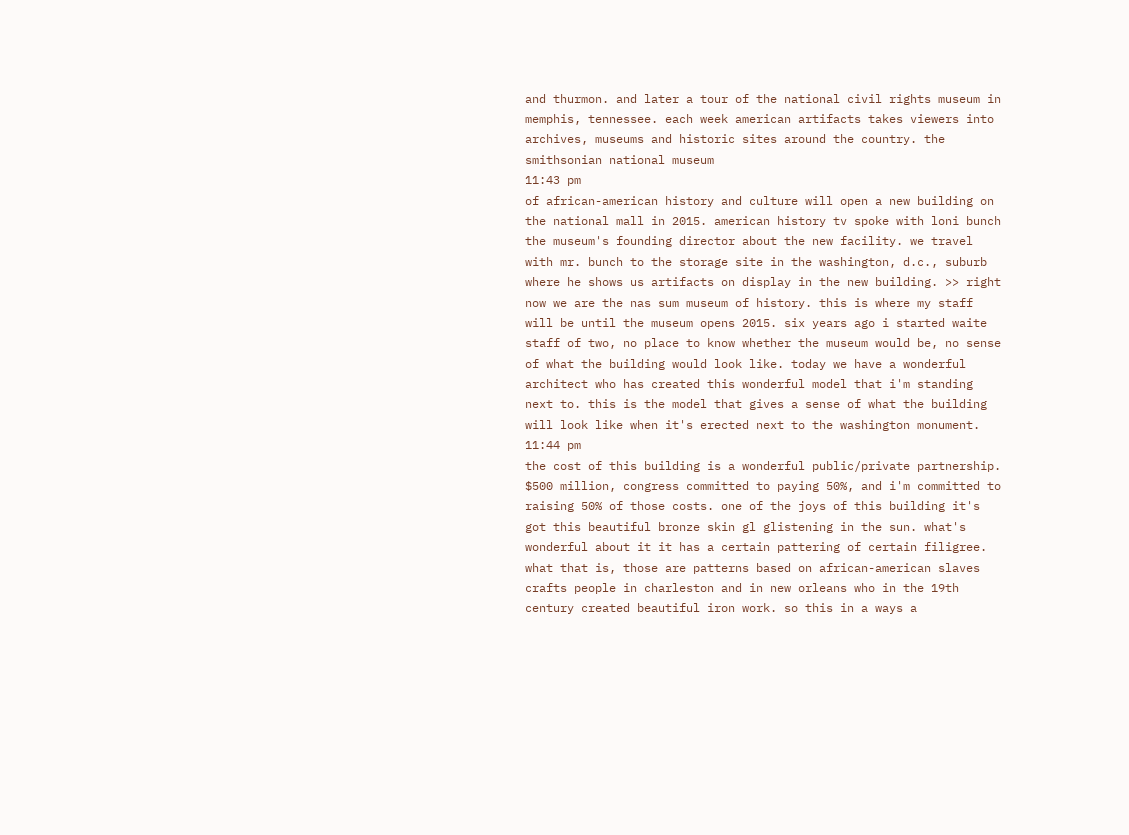and thurmon. and later a tour of the national civil rights museum in memphis, tennessee. each week american artifacts takes viewers into archives, museums and historic sites around the country. the smithsonian national museum
11:43 pm
of african-american history and culture will open a new building on the national mall in 2015. american history tv spoke with loni bunch the museum's founding director about the new facility. we travel with mr. bunch to the storage site in the washington, d.c., suburb where he shows us artifacts on display in the new building. >> right now we are the nas sum museum of history. this is where my staff will be until the museum opens 2015. six years ago i started waite staff of two, no place to know whether the museum would be, no sense of what the building would look like. today we have a wonderful architect who has created this wonderful model that i'm standing next to. this is the model that gives a sense of what the building will look like when it's erected next to the washington monument.
11:44 pm
the cost of this building is a wonderful public/private partnership. $500 million, congress committed to paying 50%, and i'm committed to raising 50% of those costs. one of the joys of this building it's got this beautiful bronze skin gl glistening in the sun. what's wonderful about it it has a certain pattering of certain filigree. what that is, those are patterns based on african-american slaves crafts people in charleston and in new orleans who in the 19th century created beautiful iron work. so this in a ways a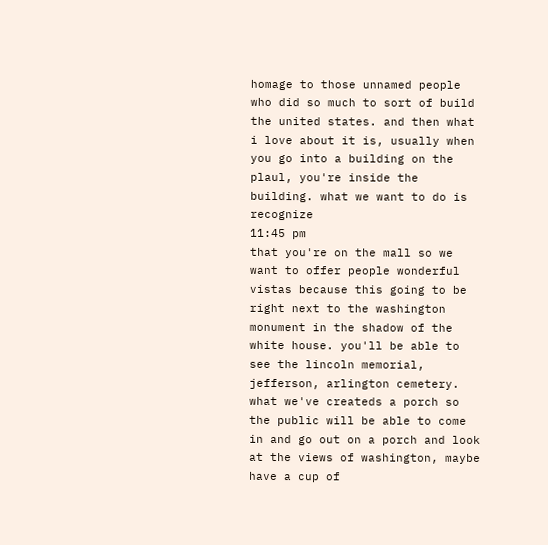homage to those unnamed people who did so much to sort of build the united states. and then what i love about it is, usually when you go into a building on the plaul, you're inside the building. what we want to do is recognize
11:45 pm
that you're on the mall so we want to offer people wonderful vistas because this going to be right next to the washington monument in the shadow of the white house. you'll be able to see the lincoln memorial, jefferson, arlington cemetery. what we've createds a porch so the public will be able to come in and go out on a porch and look at the views of washington, maybe have a cup of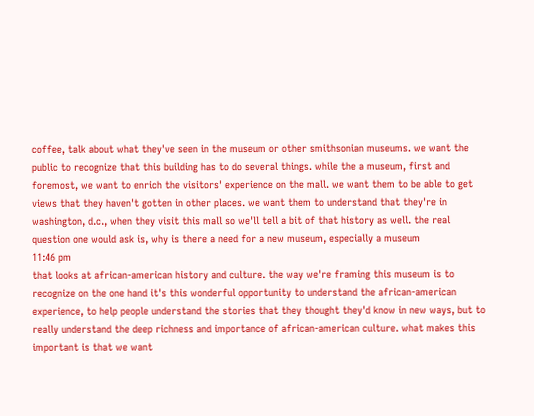coffee, talk about what they've seen in the museum or other smithsonian museums. we want the public to recognize that this building has to do several things. while the a museum, first and foremost, we want to enrich the visitors' experience on the mall. we want them to be able to get views that they haven't gotten in other places. we want them to understand that they're in washington, d.c., when they visit this mall so we'll tell a bit of that history as well. the real question one would ask is, why is there a need for a new museum, especially a museum
11:46 pm
that looks at african-american history and culture. the way we're framing this museum is to recognize on the one hand it's this wonderful opportunity to understand the african-american experience, to help people understand the stories that they thought they'd know in new ways, but to really understand the deep richness and importance of african-american culture. what makes this important is that we want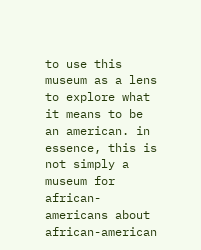to use this museum as a lens to explore what it means to be an american. in essence, this is not simply a museum for african-americans about african-american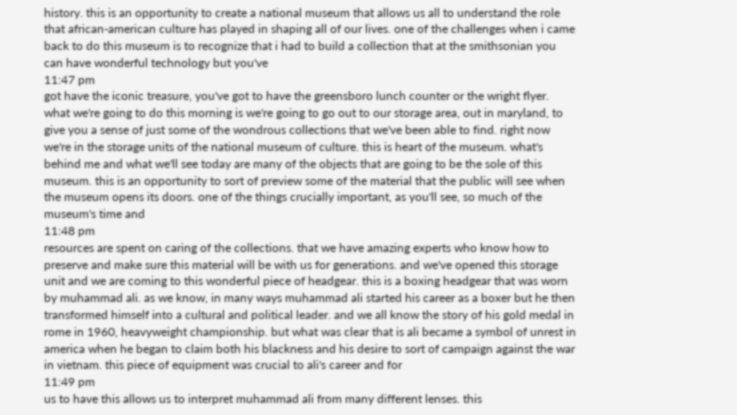history. this is an opportunity to create a national museum that allows us all to understand the role that african-american culture has played in shaping all of our lives. one of the challenges when i came back to do this museum is to recognize that i had to build a collection that at the smithsonian you can have wonderful technology but you've
11:47 pm
got have the iconic treasure, you've got to have the greensboro lunch counter or the wright flyer. what we're going to do this morning is we're going to go out to our storage area, out in maryland, to give you a sense of just some of the wondrous collections that we've been able to find. right now we're in the storage units of the national museum of culture. this is heart of the museum. what's behind me and what we'll see today are many of the objects that are going to be the sole of this museum. this is an opportunity to sort of preview some of the material that the public will see when the museum opens its doors. one of the things crucially important, as you'll see, so much of the museum's time and
11:48 pm
resources are spent on caring of the collections. that we have amazing experts who know how to preserve and make sure this material will be with us for generations. and we've opened this storage unit and we are coming to this wonderful piece of headgear. this is a boxing headgear that was worn by muhammad ali. as we know, in many ways muhammad ali started his career as a boxer but he then transformed himself into a cultural and political leader. and we all know the story of his gold medal in rome in 1960, heavyweight championship. but what was clear that is ali became a symbol of unrest in america when he began to claim both his blackness and his desire to sort of campaign against the war in vietnam. this piece of equipment was crucial to ali's career and for
11:49 pm
us to have this allows us to interpret muhammad ali from many different lenses. this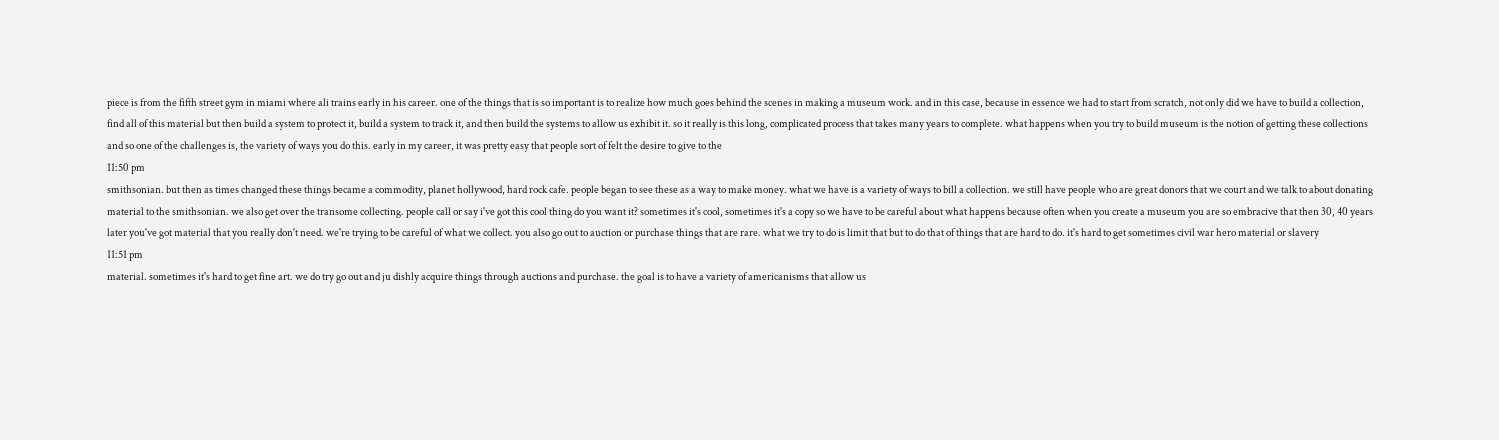piece is from the fifth street gym in miami where ali trains early in his career. one of the things that is so important is to realize how much goes behind the scenes in making a museum work. and in this case, because in essence we had to start from scratch, not only did we have to build a collection, find all of this material but then build a system to protect it, build a system to track it, and then build the systems to allow us exhibit it. so it really is this long, complicated process that takes many years to complete. what happens when you try to build museum is the notion of getting these collections and so one of the challenges is, the variety of ways you do this. early in my career, it was pretty easy that people sort of felt the desire to give to the
11:50 pm
smithsonian. but then as times changed these things became a commodity, planet hollywood, hard rock cafe. people began to see these as a way to make money. what we have is a variety of ways to bill a collection. we still have people who are great donors that we court and we talk to about donating material to the smithsonian. we also get over the transome collecting. people call or say i've got this cool thing do you want it? sometimes it's cool, sometimes it's a copy so we have to be careful about what happens because often when you create a museum you are so embracive that then 30, 40 years later you've got material that you really don't need. we're trying to be careful of what we collect. you also go out to auction or purchase things that are rare. what we try to do is limit that but to do that of things that are hard to do. it's hard to get sometimes civil war hero material or slavery
11:51 pm
material. sometimes it's hard to get fine art. we do try go out and ju dishly acquire things through auctions and purchase. the goal is to have a variety of americanisms that allow us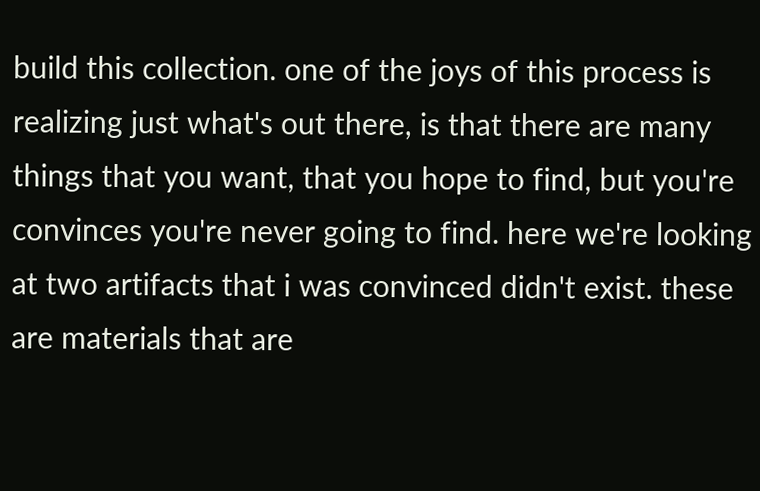build this collection. one of the joys of this process is realizing just what's out there, is that there are many things that you want, that you hope to find, but you're convinces you're never going to find. here we're looking at two artifacts that i was convinced didn't exist. these are materials that are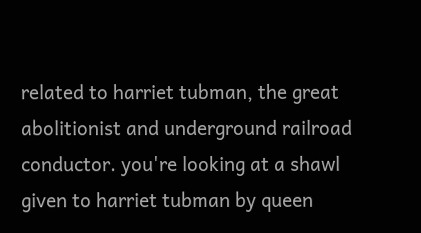related to harriet tubman, the great abolitionist and underground railroad conductor. you're looking at a shawl given to harriet tubman by queen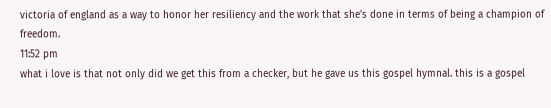victoria of england as a way to honor her resiliency and the work that she's done in terms of being a champion of freedom.
11:52 pm
what i love is that not only did we get this from a checker, but he gave us this gospel hymnal. this is a gospel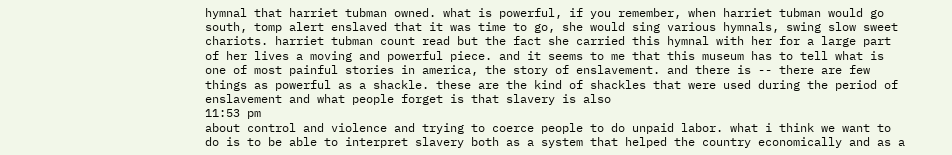hymnal that harriet tubman owned. what is powerful, if you remember, when harriet tubman would go south, tomp alert enslaved that it was time to go, she would sing various hymnals, swing slow sweet chariots. harriet tubman count read but the fact she carried this hymnal with her for a large part of her lives a moving and powerful piece. and it seems to me that this museum has to tell what is one of most painful stories in america, the story of enslavement. and there is -- there are few things as powerful as a shackle. these are the kind of shackles that were used during the period of enslavement and what people forget is that slavery is also
11:53 pm
about control and violence and trying to coerce people to do unpaid labor. what i think we want to do is to be able to interpret slavery both as a system that helped the country economically and as a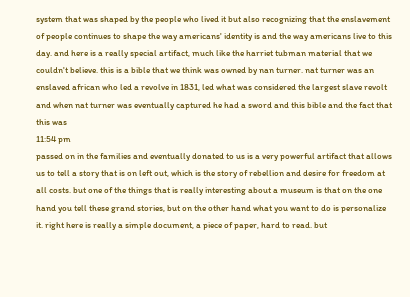system that was shaped by the people who lived it but also recognizing that the enslavement of people continues to shape the way americans' identity is and the way americans live to this day. and here is a really special artifact, much like the harriet tubman material that we couldn't believe. this is a bible that we think was owned by nan turner. nat turner was an enslaved african who led a revolve in 1831, led what was considered the largest slave revolt and when nat turner was eventually captured he had a sword and this bible and the fact that this was
11:54 pm
passed on in the families and eventually donated to us is a very powerful artifact that allows us to tell a story that is on left out, which is the story of rebellion and desire for freedom at all costs. but one of the things that is really interesting about a museum is that on the one hand you tell these grand stories, but on the other hand what you want to do is personalize it. right here is really a simple document, a piece of paper, hard to read. but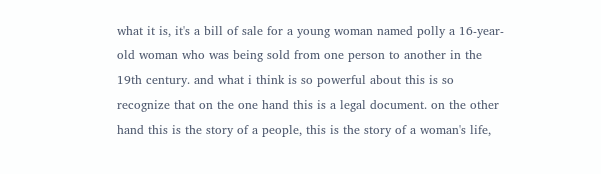what it is, it's a bill of sale for a young woman named polly a 16-year-old woman who was being sold from one person to another in the 19th century. and what i think is so powerful about this is so recognize that on the one hand this is a legal document. on the other hand this is the story of a people, this is the story of a woman's life,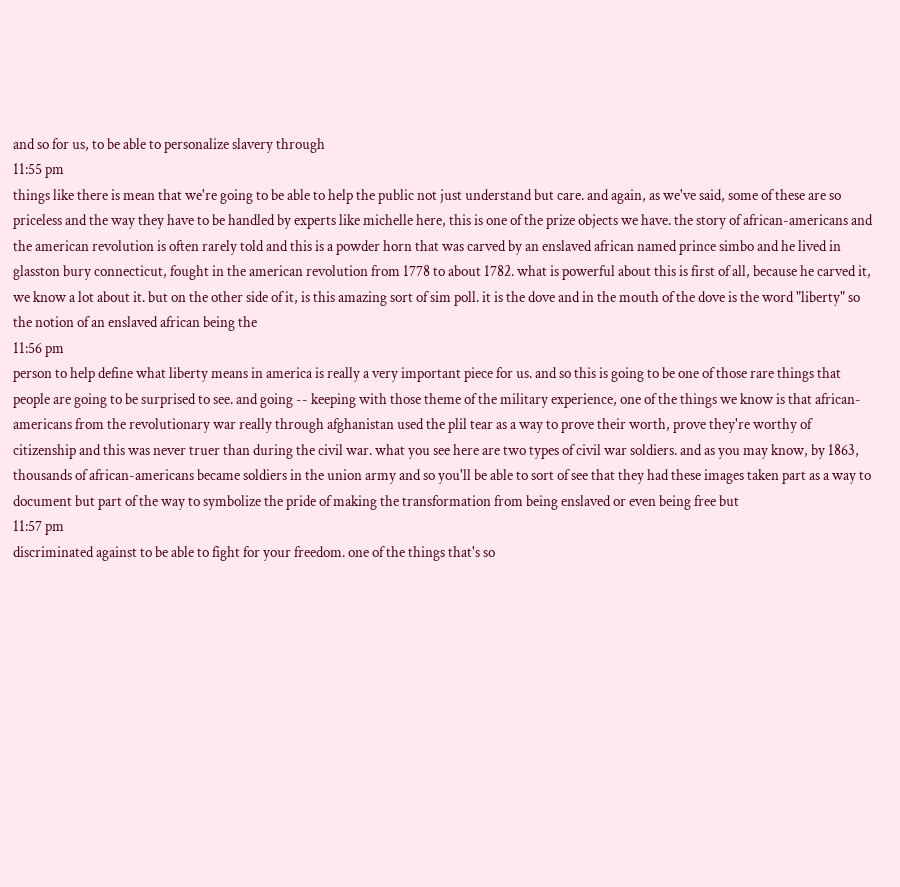and so for us, to be able to personalize slavery through
11:55 pm
things like there is mean that we're going to be able to help the public not just understand but care. and again, as we've said, some of these are so priceless and the way they have to be handled by experts like michelle here, this is one of the prize objects we have. the story of african-americans and the american revolution is often rarely told and this is a powder horn that was carved by an enslaved african named prince simbo and he lived in glasston bury connecticut, fought in the american revolution from 1778 to about 1782. what is powerful about this is first of all, because he carved it, we know a lot about it. but on the other side of it, is this amazing sort of sim poll. it is the dove and in the mouth of the dove is the word "liberty" so the notion of an enslaved african being the
11:56 pm
person to help define what liberty means in america is really a very important piece for us. and so this is going to be one of those rare things that people are going to be surprised to see. and going -- keeping with those theme of the military experience, one of the things we know is that african-americans from the revolutionary war really through afghanistan used the plil tear as a way to prove their worth, prove they're worthy of citizenship and this was never truer than during the civil war. what you see here are two types of civil war soldiers. and as you may know, by 1863, thousands of african-americans became soldiers in the union army and so you'll be able to sort of see that they had these images taken part as a way to document but part of the way to symbolize the pride of making the transformation from being enslaved or even being free but
11:57 pm
discriminated against to be able to fight for your freedom. one of the things that's so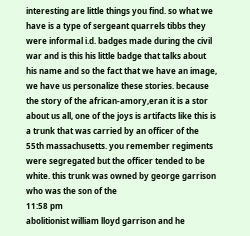interesting are little things you find. so what we have is a type of sergeant quarrels tibbs they were informal i.d. badges made during the civil war and is this his little badge that talks about his name and so the fact that we have an image, we have us personalize these stories. because the story of the african-amory,eran it is a stor about us all, one of the joys is artifacts like this is a trunk that was carried by an officer of the 55th massachusetts. you remember regiments were segregated but the officer tended to be white. this trunk was owned by george garrison who was the son of the
11:58 pm
abolitionist william lloyd garrison and he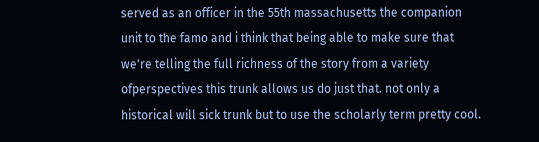served as an officer in the 55th massachusetts the companion unit to the famo and i think that being able to make sure that we're telling the full richness of the story from a variety ofperspectives this trunk allows us do just that. not only a historical will sick trunk but to use the scholarly term pretty cool.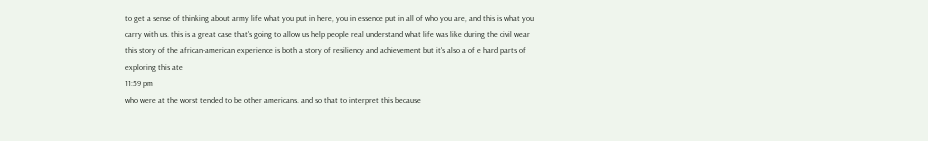to get a sense of thinking about army life what you put in here, you in essence put in all of who you are, and this is what you carry with us. this is a great case that's going to allow us help people real understand what life was like during the civil wear this story of the african-american experience is both a story of resiliency and achievement but it's also a of e hard parts of exploring this ate
11:59 pm
who were at the worst tended to be other americans. and so that to interpret this because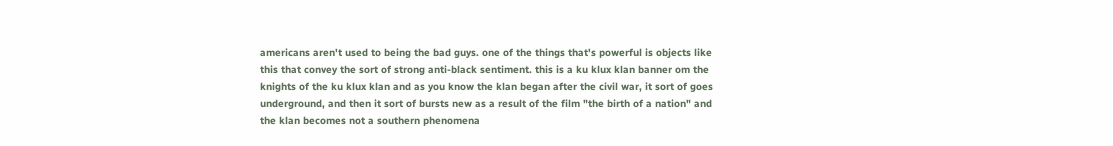americans aren't used to being the bad guys. one of the things that's powerful is objects like this that convey the sort of strong anti-black sentiment. this is a ku klux klan banner om the knights of the ku klux klan and as you know the klan began after the civil war, it sort of goes underground, and then it sort of bursts new as a result of the film "the birth of a nation" and the klan becomes not a southern phenomena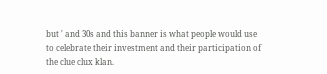but ' and 30s and this banner is what people would use to celebrate their investment and their participation of the clue clux klan.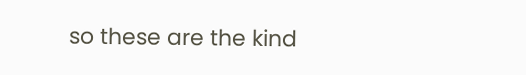so these are the kind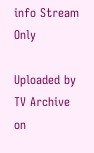info Stream Only

Uploaded by TV Archive on